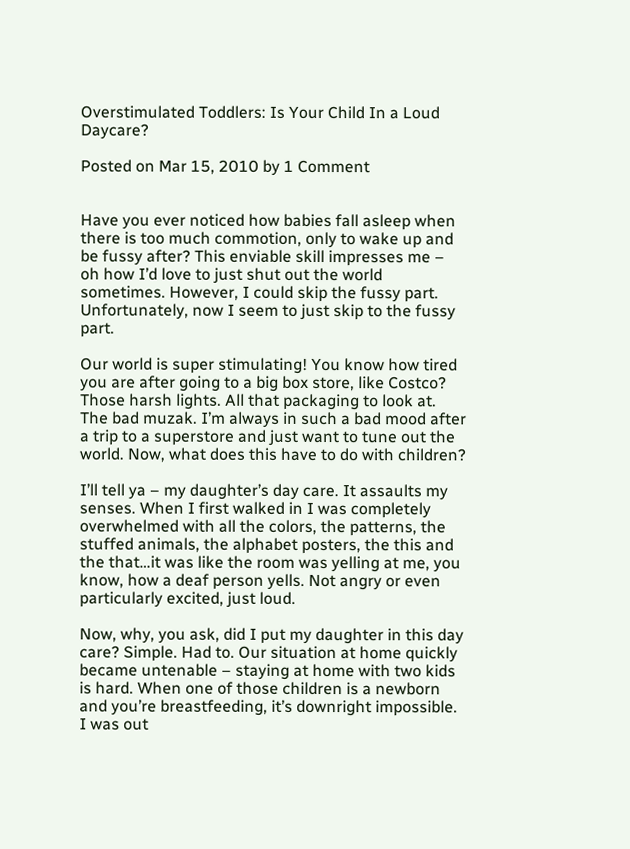Overstimulated Toddlers: Is Your Child In a Loud Daycare?

Posted on Mar 15, 2010 by 1 Comment


Have you ever noticed how babies fall asleep when there is too much commotion, only to wake up and be fussy after? This enviable skill impresses me – oh how I’d love to just shut out the world sometimes. However, I could skip the fussy part. Unfortunately, now I seem to just skip to the fussy part.

Our world is super stimulating! You know how tired you are after going to a big box store, like Costco? Those harsh lights. All that packaging to look at. The bad muzak. I’m always in such a bad mood after a trip to a superstore and just want to tune out the world. Now, what does this have to do with children?

I’ll tell ya – my daughter’s day care. It assaults my senses. When I first walked in I was completely overwhelmed with all the colors, the patterns, the stuffed animals, the alphabet posters, the this and the that…it was like the room was yelling at me, you know, how a deaf person yells. Not angry or even particularly excited, just loud.

Now, why, you ask, did I put my daughter in this day care? Simple. Had to. Our situation at home quickly became untenable – staying at home with two kids is hard. When one of those children is a newborn and you’re breastfeeding, it’s downright impossible. I was out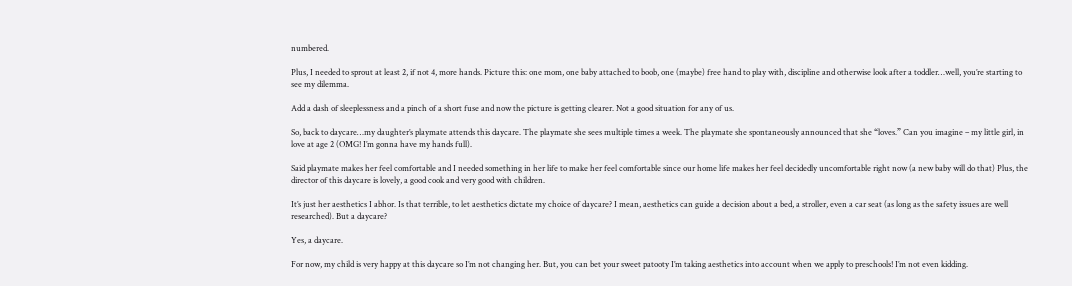numbered.

Plus, I needed to sprout at least 2, if not 4, more hands. Picture this: one mom, one baby attached to boob, one (maybe) free hand to play with, discipline and otherwise look after a toddler…well, you’re starting to see my dilemma.

Add a dash of sleeplessness and a pinch of a short fuse and now the picture is getting clearer. Not a good situation for any of us.

So, back to daycare…my daughter’s playmate attends this daycare. The playmate she sees multiple times a week. The playmate she spontaneously announced that she “loves.” Can you imagine – my little girl, in love at age 2 (OMG! I’m gonna have my hands full).

Said playmate makes her feel comfortable and I needed something in her life to make her feel comfortable since our home life makes her feel decidedly uncomfortable right now (a new baby will do that) Plus, the director of this daycare is lovely, a good cook and very good with children.

It’s just her aesthetics I abhor. Is that terrible, to let aesthetics dictate my choice of daycare? I mean, aesthetics can guide a decision about a bed, a stroller, even a car seat (as long as the safety issues are well researched). But a daycare?

Yes, a daycare.

For now, my child is very happy at this daycare so I’m not changing her. But, you can bet your sweet patooty I’m taking aesthetics into account when we apply to preschools! I’m not even kidding.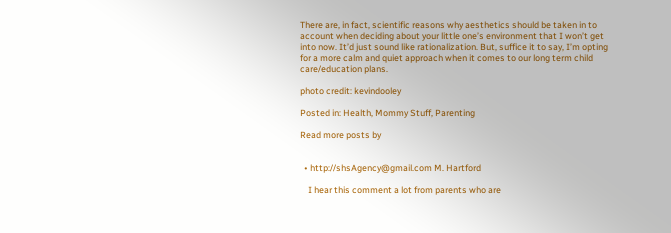There are, in fact, scientific reasons why aesthetics should be taken in to account when deciding about your little one’s environment that I won’t get into now. It’d just sound like rationalization. But, suffice it to say, I’m opting for a more calm and quiet approach when it comes to our long term child care/education plans.

photo credit: kevindooley

Posted in: Health, Mommy Stuff, Parenting

Read more posts by


  • http://shsAgency@gmail.com M. Hartford

    I hear this comment a lot from parents who are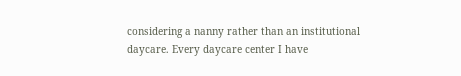considering a nanny rather than an institutional daycare. Every daycare center I have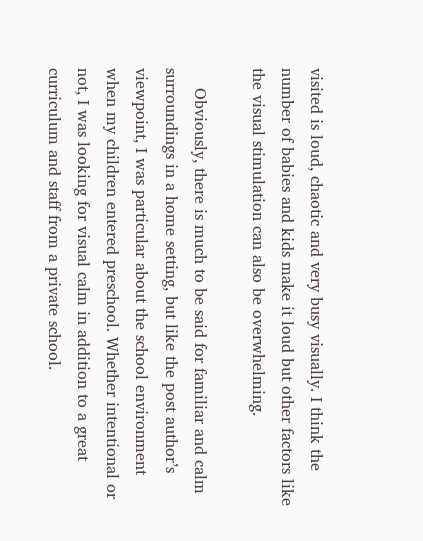visited is loud, chaotic and very busy visually. I think the number of babies and kids make it loud but other factors like the visual stimulation can also be overwhelming.

    Obviously, there is much to be said for familiar and calm surroundings in a home setting, but like the post author’s viewpoint, I was particular about the school environment when my children entered preschool. Whether intentional or not, I was looking for visual calm in addition to a great curriculum and staff from a private school.